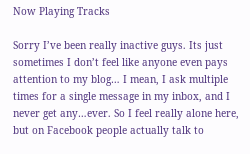Now Playing Tracks

Sorry I’ve been really inactive guys. Its just sometimes I don’t feel like anyone even pays attention to my blog… I mean, I ask multiple times for a single message in my inbox, and I never get any…ever. So I feel really alone here, but on Facebook people actually talk to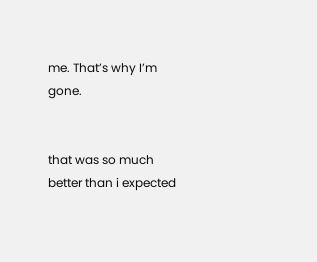me. That’s why I’m gone.


that was so much better than i expected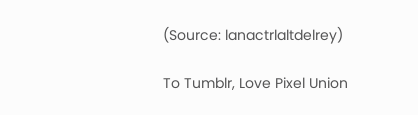(Source: lanactrlaltdelrey)

To Tumblr, Love Pixel Union